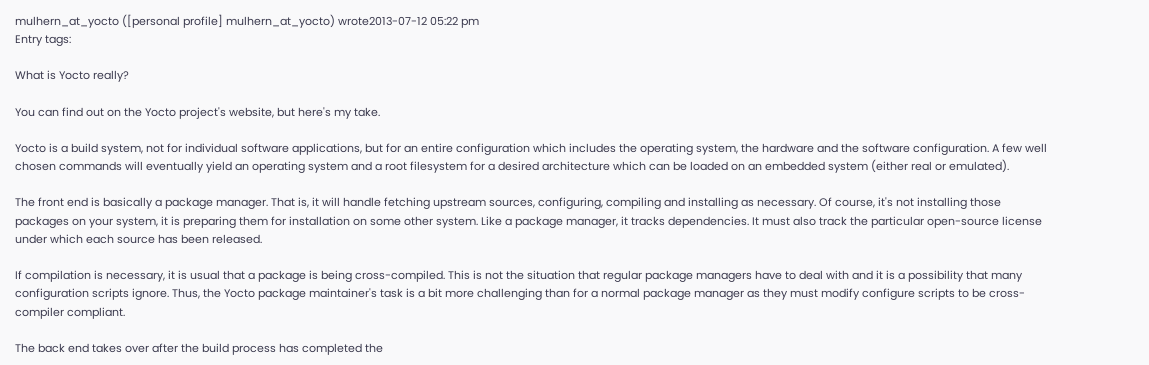mulhern_at_yocto ([personal profile] mulhern_at_yocto) wrote2013-07-12 05:22 pm
Entry tags:

What is Yocto really?

You can find out on the Yocto project's website, but here's my take.

Yocto is a build system, not for individual software applications, but for an entire configuration which includes the operating system, the hardware and the software configuration. A few well chosen commands will eventually yield an operating system and a root filesystem for a desired architecture which can be loaded on an embedded system (either real or emulated).

The front end is basically a package manager. That is, it will handle fetching upstream sources, configuring, compiling and installing as necessary. Of course, it's not installing those packages on your system, it is preparing them for installation on some other system. Like a package manager, it tracks dependencies. It must also track the particular open-source license under which each source has been released.

If compilation is necessary, it is usual that a package is being cross-compiled. This is not the situation that regular package managers have to deal with and it is a possibility that many configuration scripts ignore. Thus, the Yocto package maintainer's task is a bit more challenging than for a normal package manager as they must modify configure scripts to be cross-compiler compliant.

The back end takes over after the build process has completed the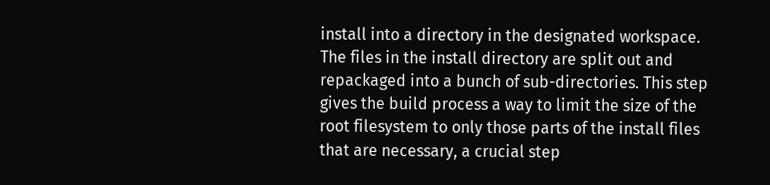install into a directory in the designated workspace. The files in the install directory are split out and repackaged into a bunch of sub-directories. This step gives the build process a way to limit the size of the root filesystem to only those parts of the install files that are necessary, a crucial step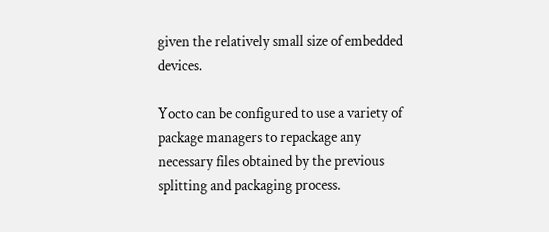given the relatively small size of embedded devices.

Yocto can be configured to use a variety of package managers to repackage any necessary files obtained by the previous splitting and packaging process.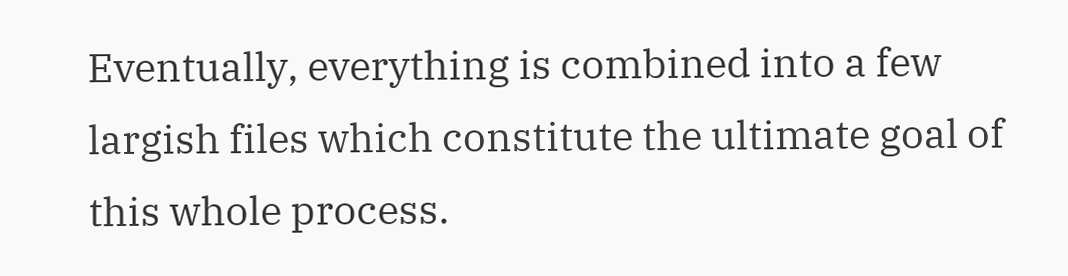Eventually, everything is combined into a few largish files which constitute the ultimate goal of this whole process.